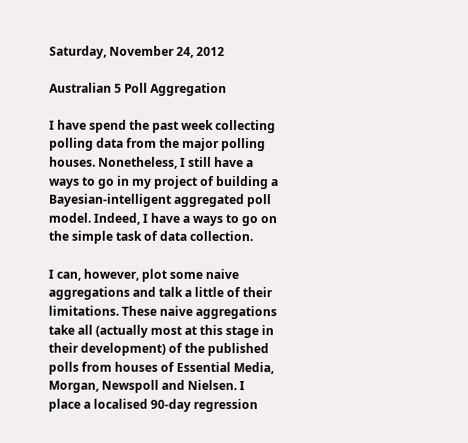Saturday, November 24, 2012

Australian 5 Poll Aggregation

I have spend the past week collecting polling data from the major polling houses. Nonetheless, I still have a ways to go in my project of building a Bayesian-intelligent aggregated poll model. Indeed, I have a ways to go on the simple task of data collection.

I can, however, plot some naive aggregations and talk a little of their limitations. These naive aggregations take all (actually most at this stage in their development) of the published polls from houses of Essential Media, Morgan, Newspoll and Nielsen. I place a localised 90-day regression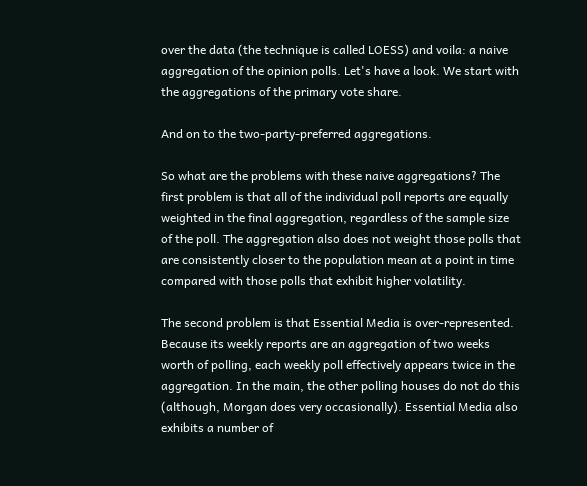over the data (the technique is called LOESS) and voila: a naive aggregation of the opinion polls. Let's have a look. We start with the aggregations of the primary vote share.

And on to the two-party-preferred aggregations.

So what are the problems with these naive aggregations? The first problem is that all of the individual poll reports are equally weighted in the final aggregation, regardless of the sample size of the poll. The aggregation also does not weight those polls that are consistently closer to the population mean at a point in time compared with those polls that exhibit higher volatility.

The second problem is that Essential Media is over-represented. Because its weekly reports are an aggregation of two weeks worth of polling, each weekly poll effectively appears twice in the aggregation. In the main, the other polling houses do not do this (although, Morgan does very occasionally). Essential Media also exhibits a number of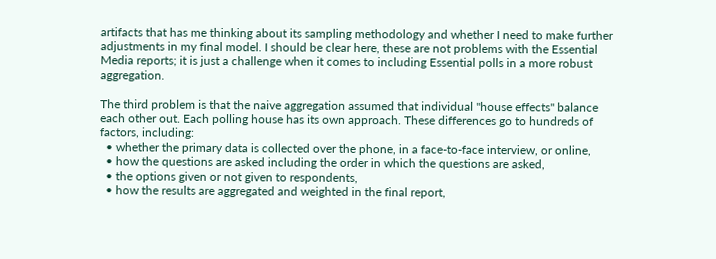artifacts that has me thinking about its sampling methodology and whether I need to make further adjustments in my final model. I should be clear here, these are not problems with the Essential Media reports; it is just a challenge when it comes to including Essential polls in a more robust aggregation.

The third problem is that the naive aggregation assumed that individual "house effects" balance each other out. Each polling house has its own approach. These differences go to hundreds of factors, including:
  • whether the primary data is collected over the phone, in a face-to-face interview, or online,
  • how the questions are asked including the order in which the questions are asked,
  • the options given or not given to respondents,
  • how the results are aggregated and weighted in the final report,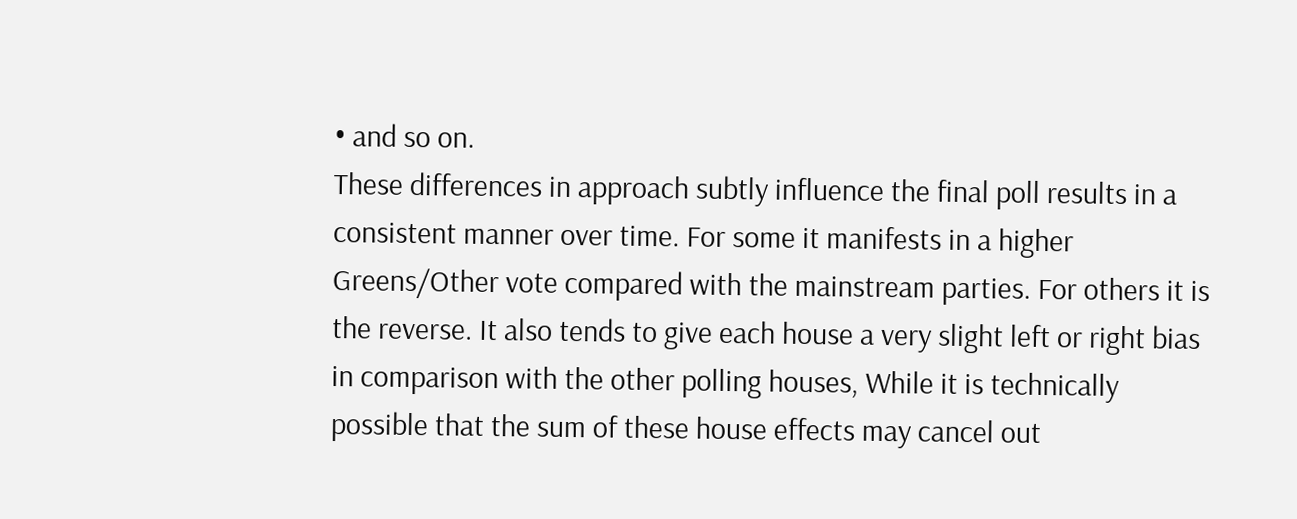• and so on.
These differences in approach subtly influence the final poll results in a consistent manner over time. For some it manifests in a higher Greens/Other vote compared with the mainstream parties. For others it is the reverse. It also tends to give each house a very slight left or right bias in comparison with the other polling houses, While it is technically possible that the sum of these house effects may cancel out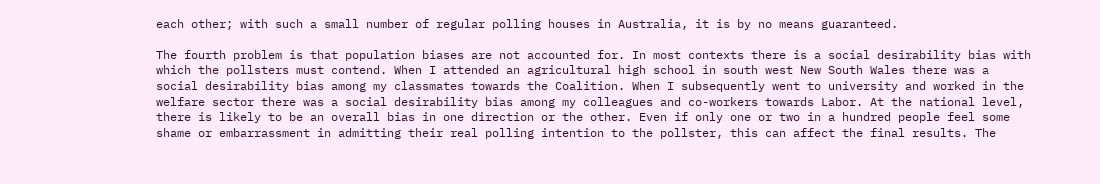each other; with such a small number of regular polling houses in Australia, it is by no means guaranteed.

The fourth problem is that population biases are not accounted for. In most contexts there is a social desirability bias with which the pollsters must contend. When I attended an agricultural high school in south west New South Wales there was a social desirability bias among my classmates towards the Coalition. When I subsequently went to university and worked in the welfare sector there was a social desirability bias among my colleagues and co-workers towards Labor. At the national level, there is likely to be an overall bias in one direction or the other. Even if only one or two in a hundred people feel some shame or embarrassment in admitting their real polling intention to the pollster, this can affect the final results. The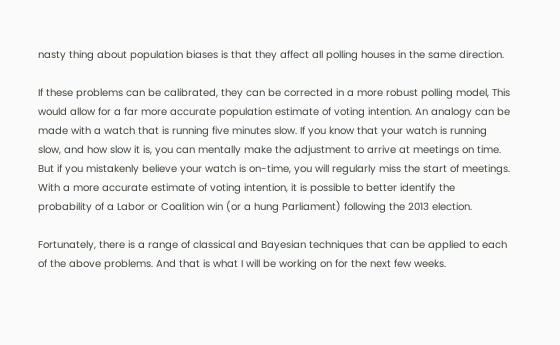nasty thing about population biases is that they affect all polling houses in the same direction.

If these problems can be calibrated, they can be corrected in a more robust polling model, This would allow for a far more accurate population estimate of voting intention. An analogy can be made with a watch that is running five minutes slow. If you know that your watch is running slow, and how slow it is, you can mentally make the adjustment to arrive at meetings on time. But if you mistakenly believe your watch is on-time, you will regularly miss the start of meetings. With a more accurate estimate of voting intention, it is possible to better identify the probability of a Labor or Coalition win (or a hung Parliament) following the 2013 election.

Fortunately, there is a range of classical and Bayesian techniques that can be applied to each of the above problems. And that is what I will be working on for the next few weeks.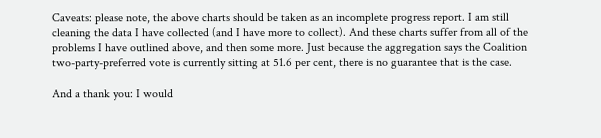Caveats: please note, the above charts should be taken as an incomplete progress report. I am still cleaning the data I have collected (and I have more to collect). And these charts suffer from all of the problems I have outlined above, and then some more. Just because the aggregation says the Coalition two-party-preferred vote is currently sitting at 51.6 per cent, there is no guarantee that is the case.

And a thank you: I would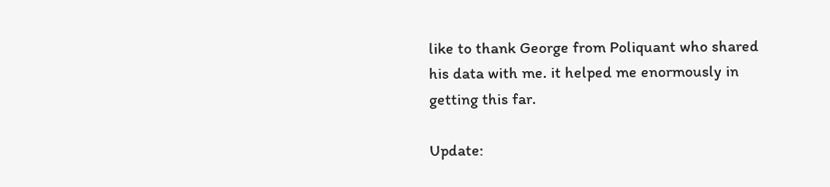like to thank George from Poliquant who shared his data with me. it helped me enormously in getting this far.

Update: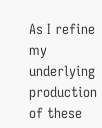As I refine my underlying production of these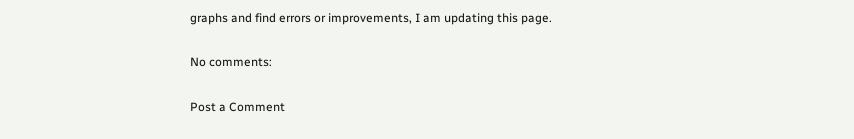graphs and find errors or improvements, I am updating this page.

No comments:

Post a Comment